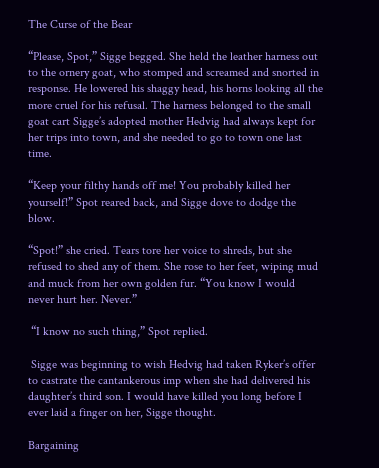The Curse of the Bear

“Please, Spot,” Sigge begged. She held the leather harness out to the ornery goat, who stomped and screamed and snorted in response. He lowered his shaggy head, his horns looking all the more cruel for his refusal. The harness belonged to the small goat cart Sigge’s adopted mother Hedvig had always kept for her trips into town, and she needed to go to town one last time.

“Keep your filthy hands off me! You probably killed her yourself!” Spot reared back, and Sigge dove to dodge the blow.

“Spot!” she cried. Tears tore her voice to shreds, but she refused to shed any of them. She rose to her feet, wiping mud and muck from her own golden fur. “You know I would never hurt her. Never.”

 “I know no such thing,” Spot replied.

 Sigge was beginning to wish Hedvig had taken Ryker’s offer to castrate the cantankerous imp when she had delivered his daughter’s third son. I would have killed you long before I ever laid a finger on her, Sigge thought.

Bargaining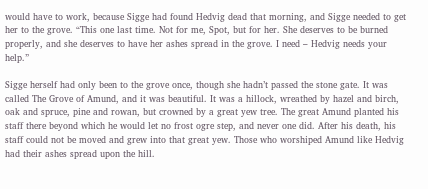would have to work, because Sigge had found Hedvig dead that morning, and Sigge needed to get her to the grove. “This one last time. Not for me, Spot, but for her. She deserves to be burned properly, and she deserves to have her ashes spread in the grove. I need – Hedvig needs your help.”

Sigge herself had only been to the grove once, though she hadn’t passed the stone gate. It was called The Grove of Amund, and it was beautiful. It was a hillock, wreathed by hazel and birch, oak and spruce, pine and rowan, but crowned by a great yew tree. The great Amund planted his staff there beyond which he would let no frost ogre step, and never one did. After his death, his staff could not be moved and grew into that great yew. Those who worshiped Amund like Hedvig had their ashes spread upon the hill.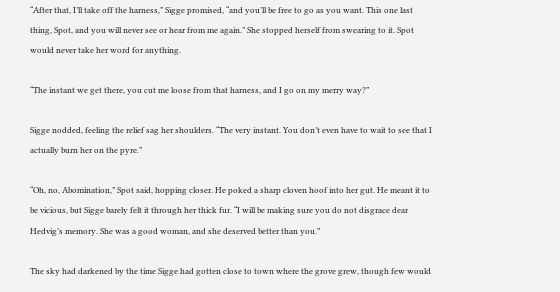“After that, I’ll take off the harness,” Sigge promised, “and you’ll be free to go as you want. This one last thing, Spot, and you will never see or hear from me again.” She stopped herself from swearing to it. Spot would never take her word for anything.

“The instant we get there, you cut me loose from that harness, and I go on my merry way?”

Sigge nodded, feeling the relief sag her shoulders. “The very instant. You don’t even have to wait to see that I actually burn her on the pyre.”

“Oh, no, Abomination,” Spot said, hopping closer. He poked a sharp cloven hoof into her gut. He meant it to be vicious, but Sigge barely felt it through her thick fur. “I will be making sure you do not disgrace dear Hedvig’s memory. She was a good woman, and she deserved better than you.”

The sky had darkened by the time Sigge had gotten close to town where the grove grew, though few would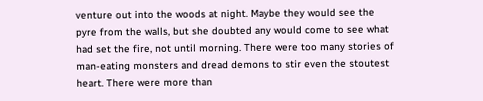venture out into the woods at night. Maybe they would see the pyre from the walls, but she doubted any would come to see what had set the fire, not until morning. There were too many stories of man-eating monsters and dread demons to stir even the stoutest heart. There were more than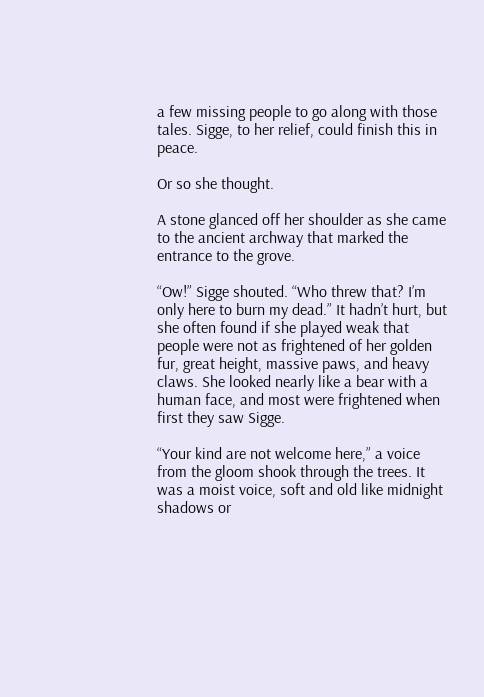a few missing people to go along with those tales. Sigge, to her relief, could finish this in peace.

Or so she thought.

A stone glanced off her shoulder as she came to the ancient archway that marked the entrance to the grove.

“Ow!” Sigge shouted. “Who threw that? I’m only here to burn my dead.” It hadn’t hurt, but she often found if she played weak that people were not as frightened of her golden fur, great height, massive paws, and heavy claws. She looked nearly like a bear with a human face, and most were frightened when first they saw Sigge.

“Your kind are not welcome here,” a voice from the gloom shook through the trees. It was a moist voice, soft and old like midnight shadows or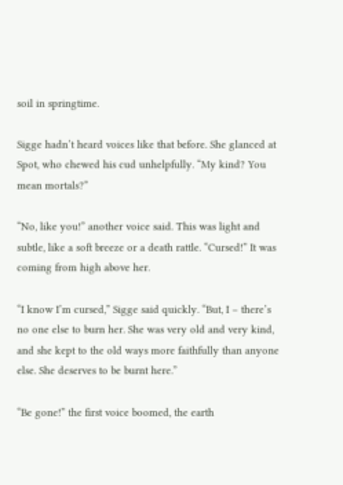soil in springtime.

Sigge hadn’t heard voices like that before. She glanced at Spot, who chewed his cud unhelpfully. “My kind? You mean mortals?”

“No, like you!” another voice said. This was light and subtle, like a soft breeze or a death rattle. “Cursed!” It was coming from high above her.

“I know I’m cursed,” Sigge said quickly. “But, I – there’s no one else to burn her. She was very old and very kind, and she kept to the old ways more faithfully than anyone else. She deserves to be burnt here.”

“Be gone!” the first voice boomed, the earth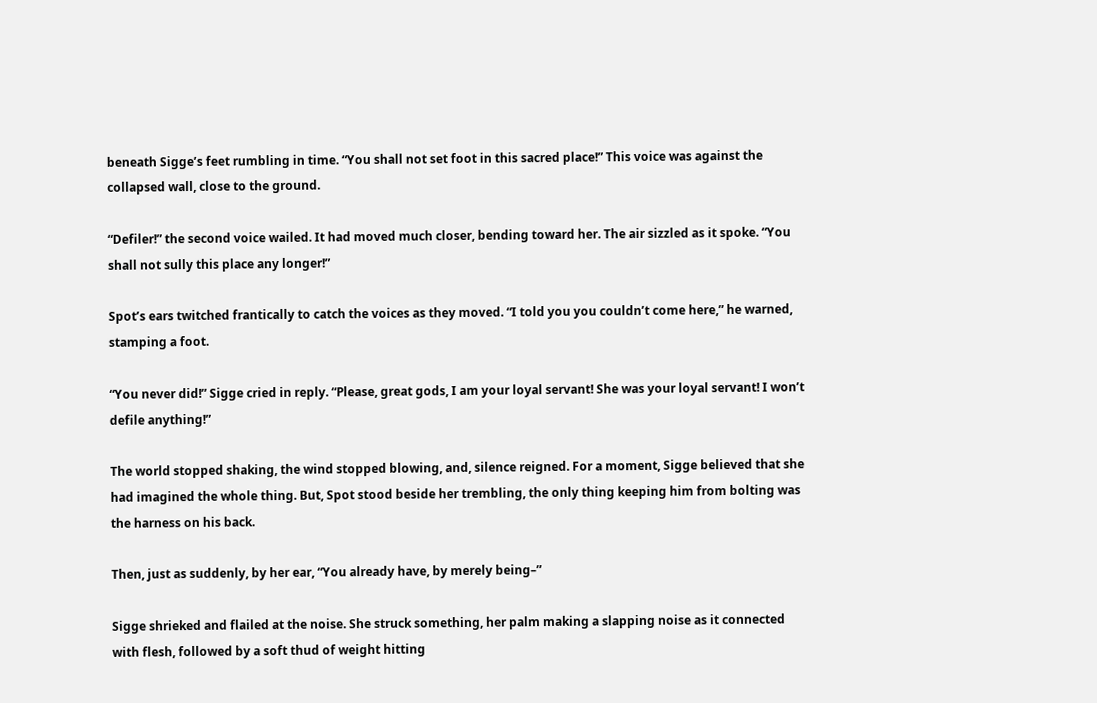beneath Sigge’s feet rumbling in time. “You shall not set foot in this sacred place!” This voice was against the collapsed wall, close to the ground.

“Defiler!” the second voice wailed. It had moved much closer, bending toward her. The air sizzled as it spoke. “You shall not sully this place any longer!”

Spot’s ears twitched frantically to catch the voices as they moved. “I told you you couldn’t come here,” he warned, stamping a foot.

“You never did!” Sigge cried in reply. “Please, great gods, I am your loyal servant! She was your loyal servant! I won’t defile anything!”

The world stopped shaking, the wind stopped blowing, and, silence reigned. For a moment, Sigge believed that she had imagined the whole thing. But, Spot stood beside her trembling, the only thing keeping him from bolting was the harness on his back.

Then, just as suddenly, by her ear, “You already have, by merely being–”

Sigge shrieked and flailed at the noise. She struck something, her palm making a slapping noise as it connected with flesh, followed by a soft thud of weight hitting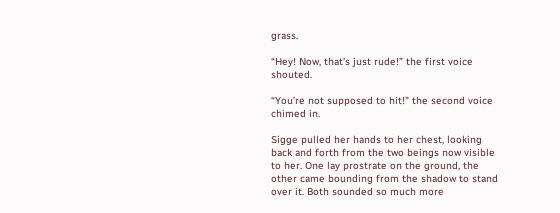grass.

“Hey! Now, that’s just rude!” the first voice shouted.

“You’re not supposed to hit!” the second voice chimed in.

Sigge pulled her hands to her chest, looking back and forth from the two beings now visible to her. One lay prostrate on the ground, the other came bounding from the shadow to stand over it. Both sounded so much more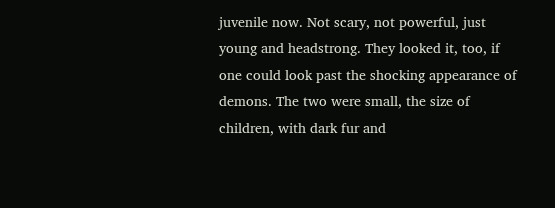juvenile now. Not scary, not powerful, just young and headstrong. They looked it, too, if one could look past the shocking appearance of demons. The two were small, the size of children, with dark fur and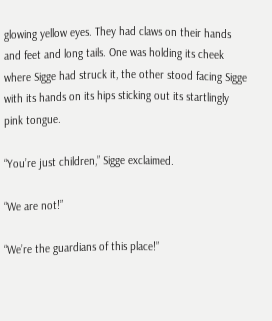glowing yellow eyes. They had claws on their hands and feet and long tails. One was holding its cheek where Sigge had struck it, the other stood facing Sigge with its hands on its hips sticking out its startlingly pink tongue.

“You’re just children,” Sigge exclaimed.

“We are not!”

“We’re the guardians of this place!”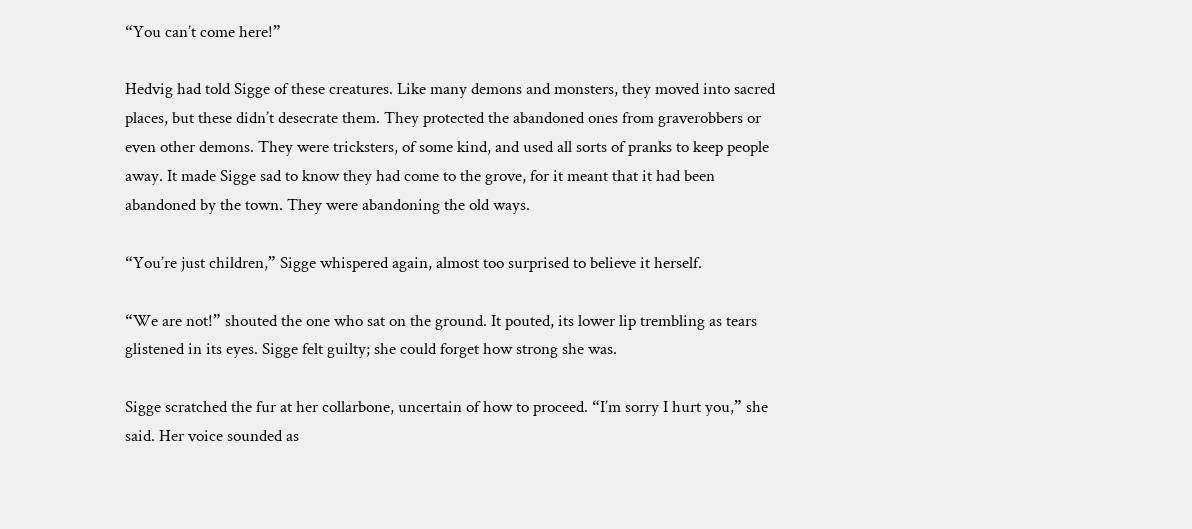“You can’t come here!”

Hedvig had told Sigge of these creatures. Like many demons and monsters, they moved into sacred places, but these didn’t desecrate them. They protected the abandoned ones from graverobbers or even other demons. They were tricksters, of some kind, and used all sorts of pranks to keep people away. It made Sigge sad to know they had come to the grove, for it meant that it had been abandoned by the town. They were abandoning the old ways.

“You’re just children,” Sigge whispered again, almost too surprised to believe it herself.

“We are not!” shouted the one who sat on the ground. It pouted, its lower lip trembling as tears glistened in its eyes. Sigge felt guilty; she could forget how strong she was.

Sigge scratched the fur at her collarbone, uncertain of how to proceed. “I’m sorry I hurt you,” she said. Her voice sounded as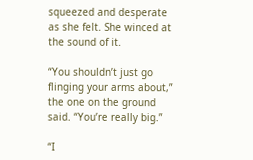squeezed and desperate as she felt. She winced at the sound of it.

“You shouldn’t just go flinging your arms about,” the one on the ground said. “You’re really big.”

“I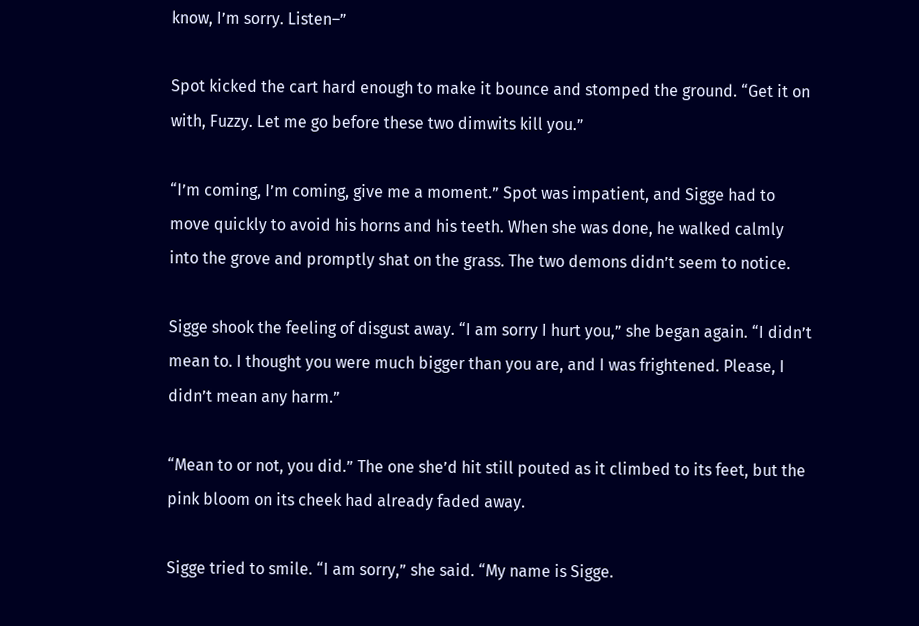know, I’m sorry. Listen–”

Spot kicked the cart hard enough to make it bounce and stomped the ground. “Get it on with, Fuzzy. Let me go before these two dimwits kill you.”

“I’m coming, I’m coming, give me a moment.” Spot was impatient, and Sigge had to move quickly to avoid his horns and his teeth. When she was done, he walked calmly into the grove and promptly shat on the grass. The two demons didn’t seem to notice.

Sigge shook the feeling of disgust away. “I am sorry I hurt you,” she began again. “I didn’t mean to. I thought you were much bigger than you are, and I was frightened. Please, I didn’t mean any harm.”

“Mean to or not, you did.” The one she’d hit still pouted as it climbed to its feet, but the pink bloom on its cheek had already faded away.

Sigge tried to smile. “I am sorry,” she said. “My name is Sigge.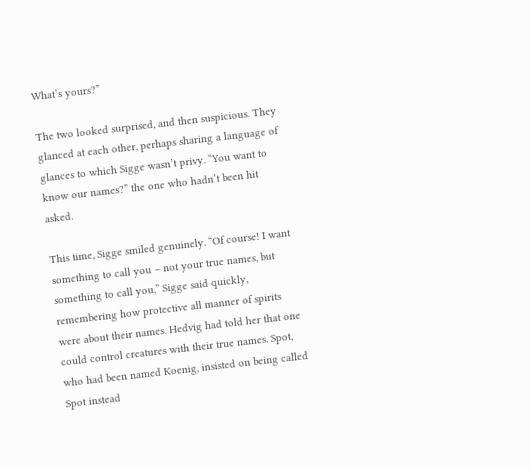What’s yours?”

The two looked surprised, and then suspicious. They glanced at each other, perhaps sharing a language of glances to which Sigge wasn’t privy. “You want to know our names?” the one who hadn’t been hit asked.

This time, Sigge smiled genuinely. “Of course! I want something to call you – not your true names, but something to call you,” Sigge said quickly, remembering how protective all manner of spirits were about their names. Hedvig had told her that one could control creatures with their true names. Spot, who had been named Koenig, insisted on being called Spot instead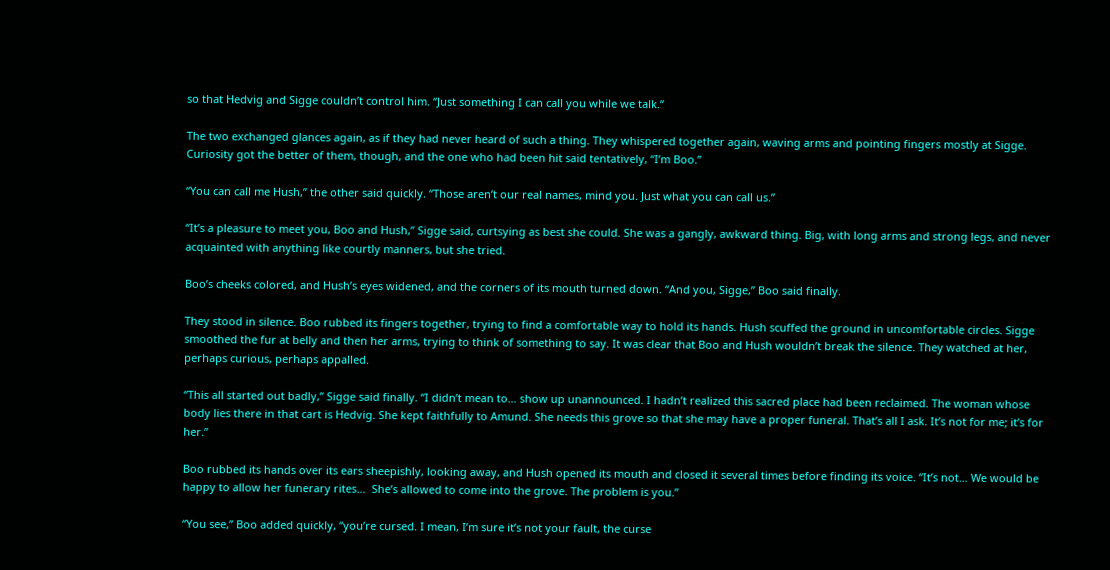so that Hedvig and Sigge couldn’t control him. “Just something I can call you while we talk.”

The two exchanged glances again, as if they had never heard of such a thing. They whispered together again, waving arms and pointing fingers mostly at Sigge. Curiosity got the better of them, though, and the one who had been hit said tentatively, “I’m Boo.”

“You can call me Hush,” the other said quickly. “Those aren’t our real names, mind you. Just what you can call us.”

“It’s a pleasure to meet you, Boo and Hush,” Sigge said, curtsying as best she could. She was a gangly, awkward thing. Big, with long arms and strong legs, and never acquainted with anything like courtly manners, but she tried.

Boo’s cheeks colored, and Hush’s eyes widened, and the corners of its mouth turned down. “And you, Sigge,” Boo said finally.

They stood in silence. Boo rubbed its fingers together, trying to find a comfortable way to hold its hands. Hush scuffed the ground in uncomfortable circles. Sigge smoothed the fur at belly and then her arms, trying to think of something to say. It was clear that Boo and Hush wouldn’t break the silence. They watched at her, perhaps curious, perhaps appalled.

“This all started out badly,” Sigge said finally. “I didn’t mean to… show up unannounced. I hadn’t realized this sacred place had been reclaimed. The woman whose body lies there in that cart is Hedvig. She kept faithfully to Amund. She needs this grove so that she may have a proper funeral. That’s all I ask. It’s not for me; it’s for her.”

Boo rubbed its hands over its ears sheepishly, looking away, and Hush opened its mouth and closed it several times before finding its voice. “It’s not… We would be happy to allow her funerary rites…  She’s allowed to come into the grove. The problem is you.”

“You see,” Boo added quickly, “you’re cursed. I mean, I’m sure it’s not your fault, the curse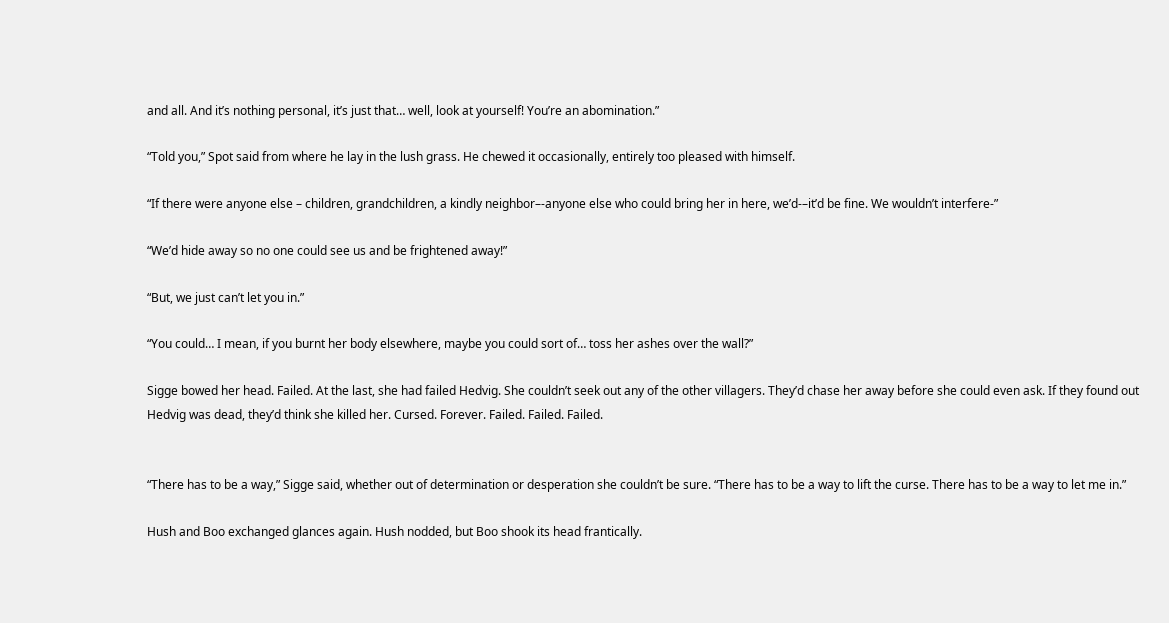and all. And it’s nothing personal, it’s just that… well, look at yourself! You’re an abomination.”

“Told you,” Spot said from where he lay in the lush grass. He chewed it occasionally, entirely too pleased with himself.

“If there were anyone else – children, grandchildren, a kindly neighbor–-anyone else who could bring her in here, we’d-–it’d be fine. We wouldn’t interfere-”

“We’d hide away so no one could see us and be frightened away!”

“But, we just can’t let you in.”

“You could… I mean, if you burnt her body elsewhere, maybe you could sort of… toss her ashes over the wall?”

Sigge bowed her head. Failed. At the last, she had failed Hedvig. She couldn’t seek out any of the other villagers. They’d chase her away before she could even ask. If they found out Hedvig was dead, they’d think she killed her. Cursed. Forever. Failed. Failed. Failed.


“There has to be a way,” Sigge said, whether out of determination or desperation she couldn’t be sure. “There has to be a way to lift the curse. There has to be a way to let me in.”

Hush and Boo exchanged glances again. Hush nodded, but Boo shook its head frantically.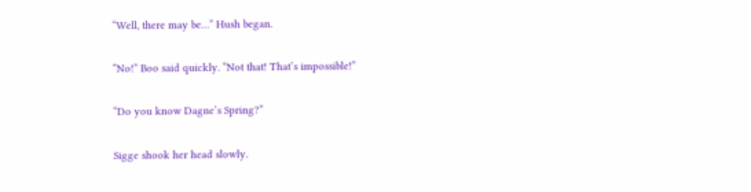“Well, there may be…” Hush began.

“No!” Boo said quickly. “Not that! That’s impossible!”

“Do you know Dagne’s Spring?”

Sigge shook her head slowly.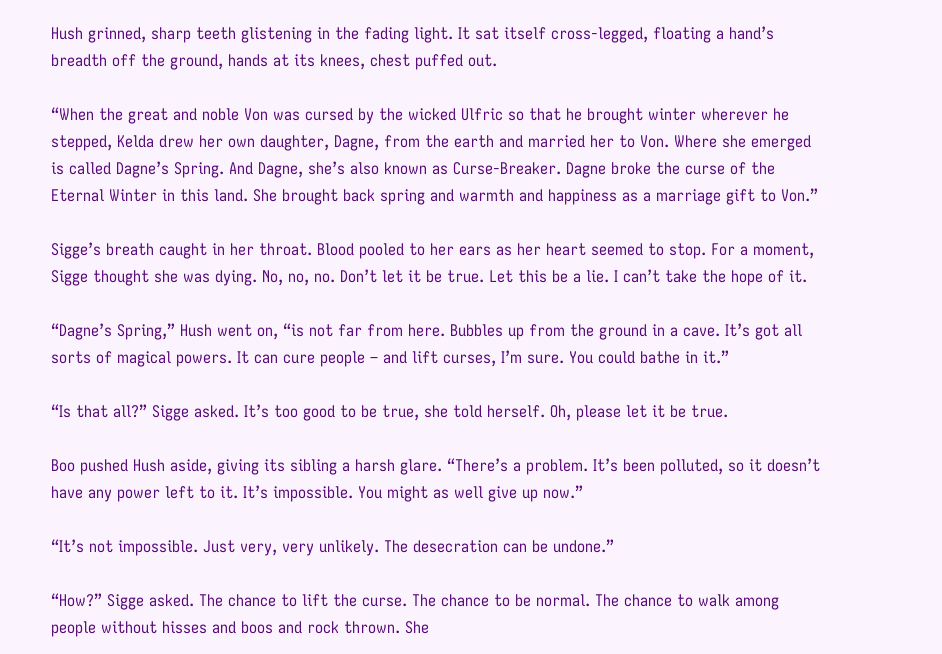Hush grinned, sharp teeth glistening in the fading light. It sat itself cross-legged, floating a hand’s breadth off the ground, hands at its knees, chest puffed out.

“When the great and noble Von was cursed by the wicked Ulfric so that he brought winter wherever he stepped, Kelda drew her own daughter, Dagne, from the earth and married her to Von. Where she emerged is called Dagne’s Spring. And Dagne, she’s also known as Curse-Breaker. Dagne broke the curse of the Eternal Winter in this land. She brought back spring and warmth and happiness as a marriage gift to Von.”

Sigge’s breath caught in her throat. Blood pooled to her ears as her heart seemed to stop. For a moment, Sigge thought she was dying. No, no, no. Don’t let it be true. Let this be a lie. I can’t take the hope of it.

“Dagne’s Spring,” Hush went on, “is not far from here. Bubbles up from the ground in a cave. It’s got all sorts of magical powers. It can cure people – and lift curses, I’m sure. You could bathe in it.”

“Is that all?” Sigge asked. It’s too good to be true, she told herself. Oh, please let it be true.

Boo pushed Hush aside, giving its sibling a harsh glare. “There’s a problem. It’s been polluted, so it doesn’t have any power left to it. It’s impossible. You might as well give up now.”

“It’s not impossible. Just very, very unlikely. The desecration can be undone.”

“How?” Sigge asked. The chance to lift the curse. The chance to be normal. The chance to walk among people without hisses and boos and rock thrown. She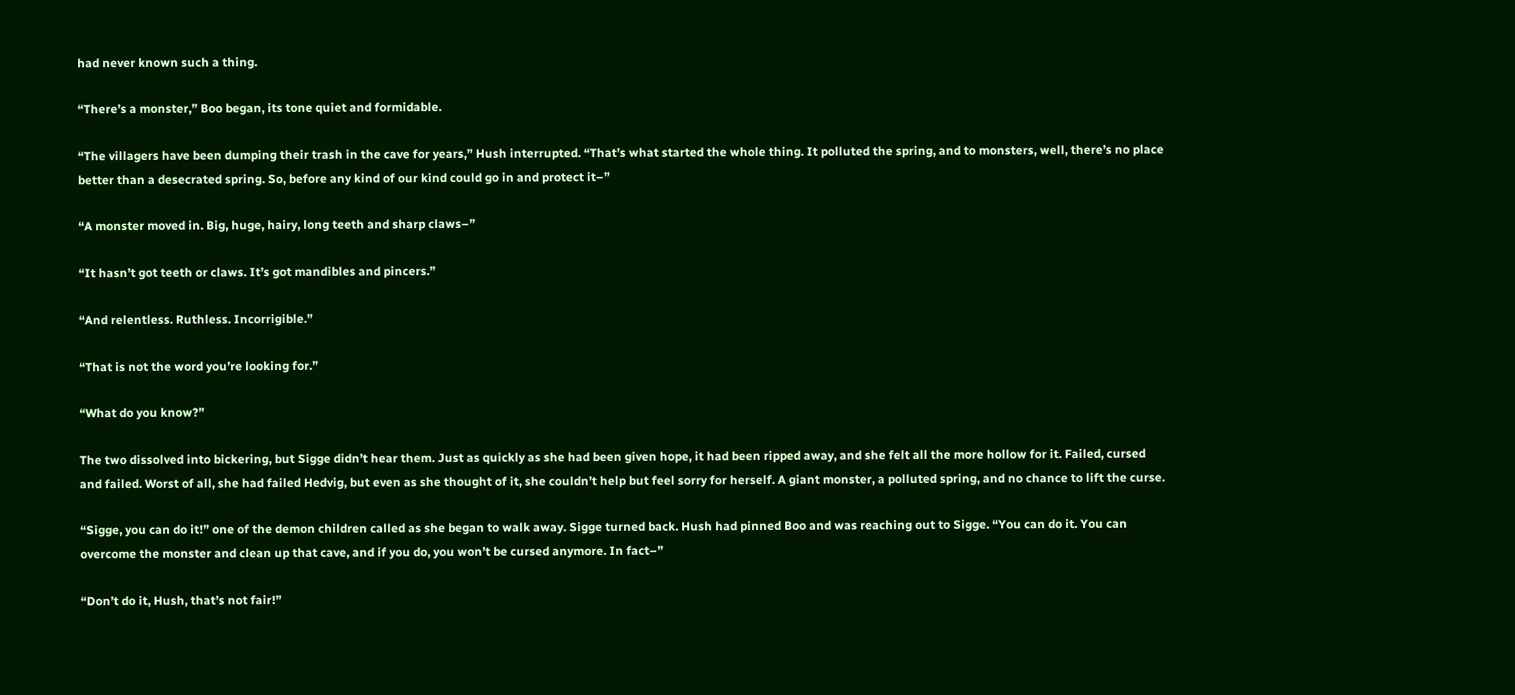had never known such a thing.

“There’s a monster,” Boo began, its tone quiet and formidable.

“The villagers have been dumping their trash in the cave for years,” Hush interrupted. “That’s what started the whole thing. It polluted the spring, and to monsters, well, there’s no place better than a desecrated spring. So, before any kind of our kind could go in and protect it–”

“A monster moved in. Big, huge, hairy, long teeth and sharp claws–”

“It hasn’t got teeth or claws. It’s got mandibles and pincers.”

“And relentless. Ruthless. Incorrigible.”

“That is not the word you’re looking for.”

“What do you know?”

The two dissolved into bickering, but Sigge didn’t hear them. Just as quickly as she had been given hope, it had been ripped away, and she felt all the more hollow for it. Failed, cursed and failed. Worst of all, she had failed Hedvig, but even as she thought of it, she couldn’t help but feel sorry for herself. A giant monster, a polluted spring, and no chance to lift the curse.

“Sigge, you can do it!” one of the demon children called as she began to walk away. Sigge turned back. Hush had pinned Boo and was reaching out to Sigge. “You can do it. You can overcome the monster and clean up that cave, and if you do, you won’t be cursed anymore. In fact–”

“Don’t do it, Hush, that’s not fair!”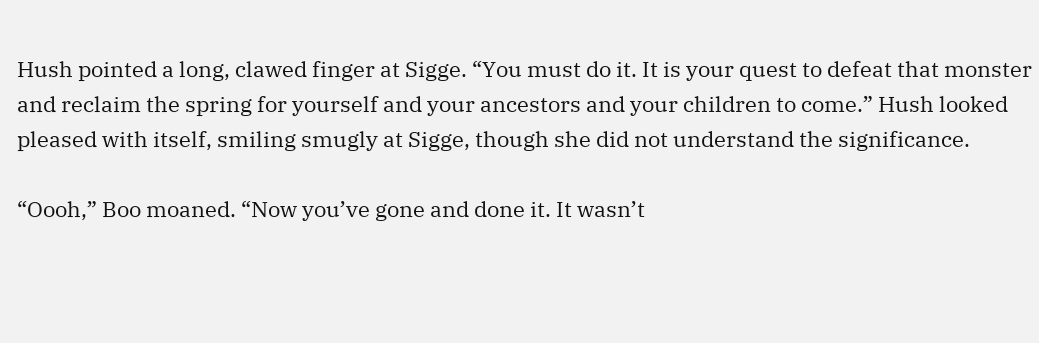Hush pointed a long, clawed finger at Sigge. “You must do it. It is your quest to defeat that monster and reclaim the spring for yourself and your ancestors and your children to come.” Hush looked pleased with itself, smiling smugly at Sigge, though she did not understand the significance.

“Oooh,” Boo moaned. “Now you’ve gone and done it. It wasn’t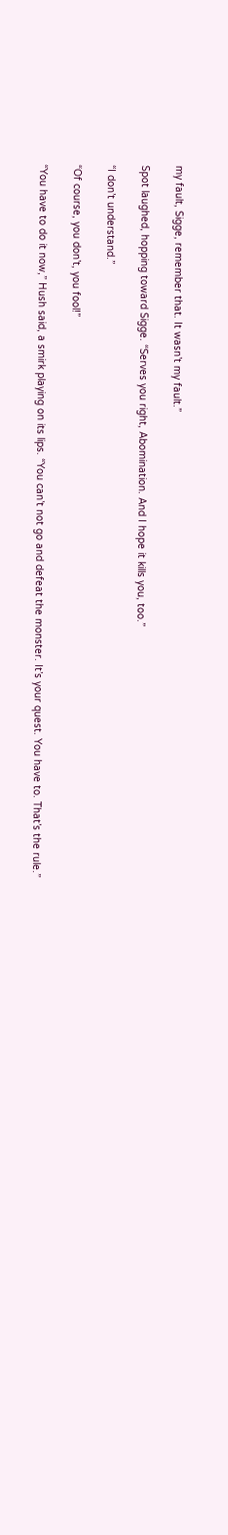my fault, Sigge, remember that. It wasn’t my fault.”

Spot laughed, hopping toward Sigge. “Serves you right, Abomination. And I hope it kills you, too.”

“I don’t understand.”

“Of course, you don’t, you fool!”

“You have to do it now,” Hush said, a smirk playing on its lips. “You can’t not go and defeat the monster. It’s your quest. You have to. That’s the rule.”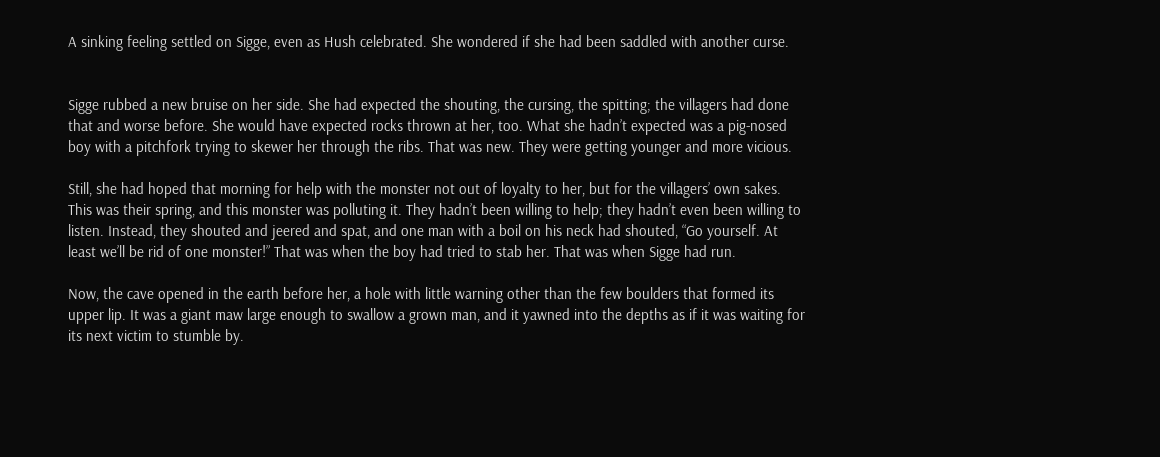A sinking feeling settled on Sigge, even as Hush celebrated. She wondered if she had been saddled with another curse.


Sigge rubbed a new bruise on her side. She had expected the shouting, the cursing, the spitting; the villagers had done that and worse before. She would have expected rocks thrown at her, too. What she hadn’t expected was a pig-nosed boy with a pitchfork trying to skewer her through the ribs. That was new. They were getting younger and more vicious.

Still, she had hoped that morning for help with the monster not out of loyalty to her, but for the villagers’ own sakes. This was their spring, and this monster was polluting it. They hadn’t been willing to help; they hadn’t even been willing to listen. Instead, they shouted and jeered and spat, and one man with a boil on his neck had shouted, “Go yourself. At least we’ll be rid of one monster!” That was when the boy had tried to stab her. That was when Sigge had run.

Now, the cave opened in the earth before her, a hole with little warning other than the few boulders that formed its upper lip. It was a giant maw large enough to swallow a grown man, and it yawned into the depths as if it was waiting for its next victim to stumble by.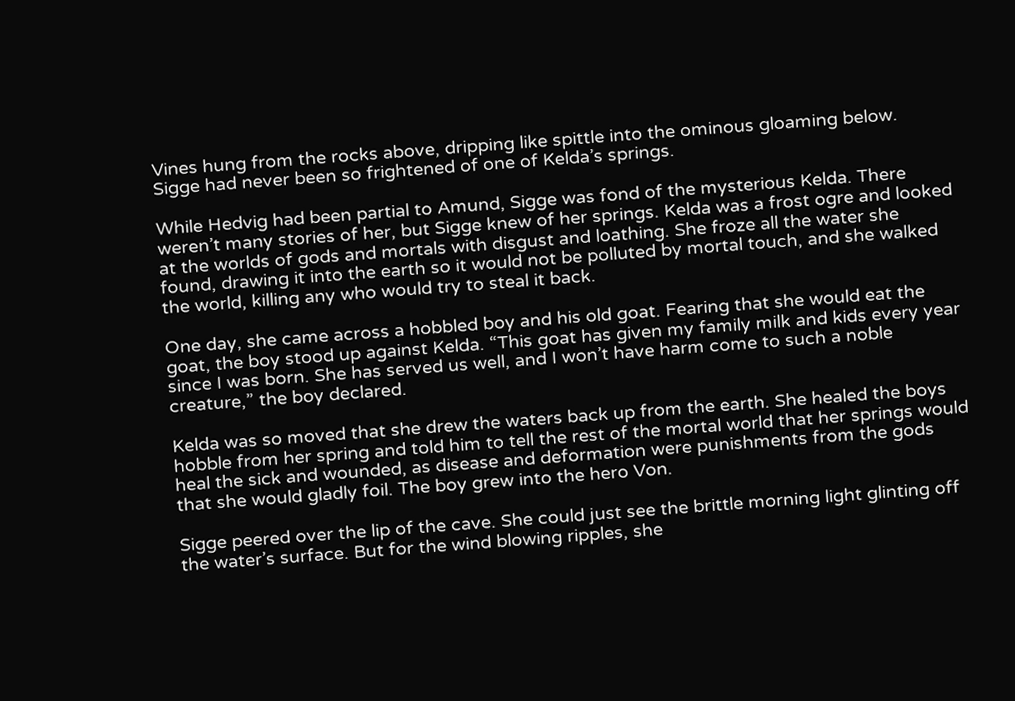Vines hung from the rocks above, dripping like spittle into the ominous gloaming below. Sigge had never been so frightened of one of Kelda’s springs.

While Hedvig had been partial to Amund, Sigge was fond of the mysterious Kelda. There weren’t many stories of her, but Sigge knew of her springs. Kelda was a frost ogre and looked at the worlds of gods and mortals with disgust and loathing. She froze all the water she found, drawing it into the earth so it would not be polluted by mortal touch, and she walked the world, killing any who would try to steal it back.

One day, she came across a hobbled boy and his old goat. Fearing that she would eat the goat, the boy stood up against Kelda. “This goat has given my family milk and kids every year since I was born. She has served us well, and I won’t have harm come to such a noble creature,” the boy declared.

Kelda was so moved that she drew the waters back up from the earth. She healed the boys hobble from her spring and told him to tell the rest of the mortal world that her springs would heal the sick and wounded, as disease and deformation were punishments from the gods that she would gladly foil. The boy grew into the hero Von.

Sigge peered over the lip of the cave. She could just see the brittle morning light glinting off the water’s surface. But for the wind blowing ripples, she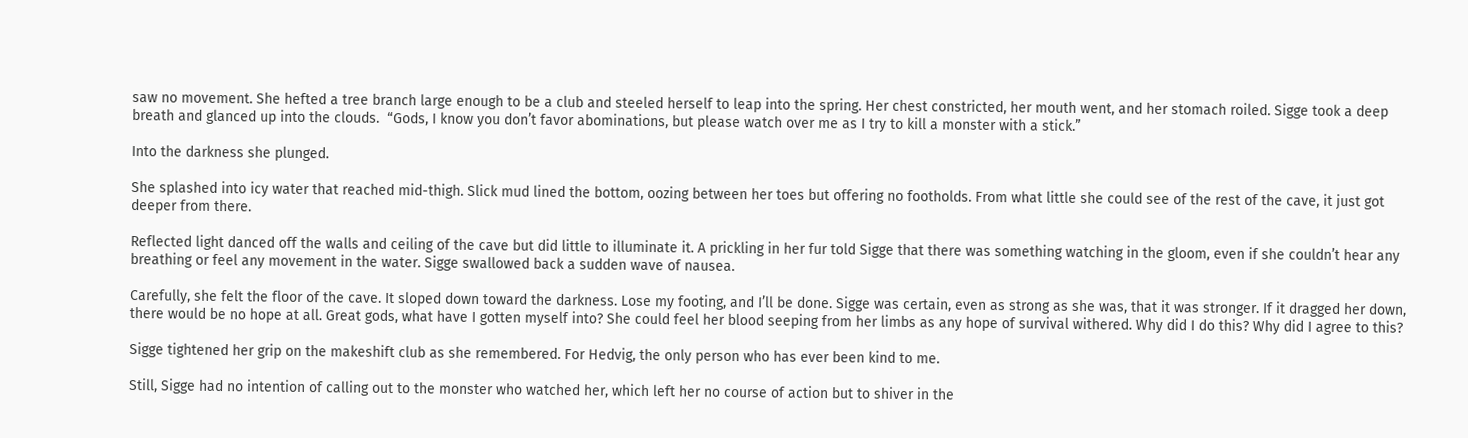saw no movement. She hefted a tree branch large enough to be a club and steeled herself to leap into the spring. Her chest constricted, her mouth went, and her stomach roiled. Sigge took a deep breath and glanced up into the clouds.  “Gods, I know you don’t favor abominations, but please watch over me as I try to kill a monster with a stick.”

Into the darkness she plunged.

She splashed into icy water that reached mid-thigh. Slick mud lined the bottom, oozing between her toes but offering no footholds. From what little she could see of the rest of the cave, it just got deeper from there.

Reflected light danced off the walls and ceiling of the cave but did little to illuminate it. A prickling in her fur told Sigge that there was something watching in the gloom, even if she couldn’t hear any breathing or feel any movement in the water. Sigge swallowed back a sudden wave of nausea.

Carefully, she felt the floor of the cave. It sloped down toward the darkness. Lose my footing, and I’ll be done. Sigge was certain, even as strong as she was, that it was stronger. If it dragged her down, there would be no hope at all. Great gods, what have I gotten myself into? She could feel her blood seeping from her limbs as any hope of survival withered. Why did I do this? Why did I agree to this?

Sigge tightened her grip on the makeshift club as she remembered. For Hedvig, the only person who has ever been kind to me.

Still, Sigge had no intention of calling out to the monster who watched her, which left her no course of action but to shiver in the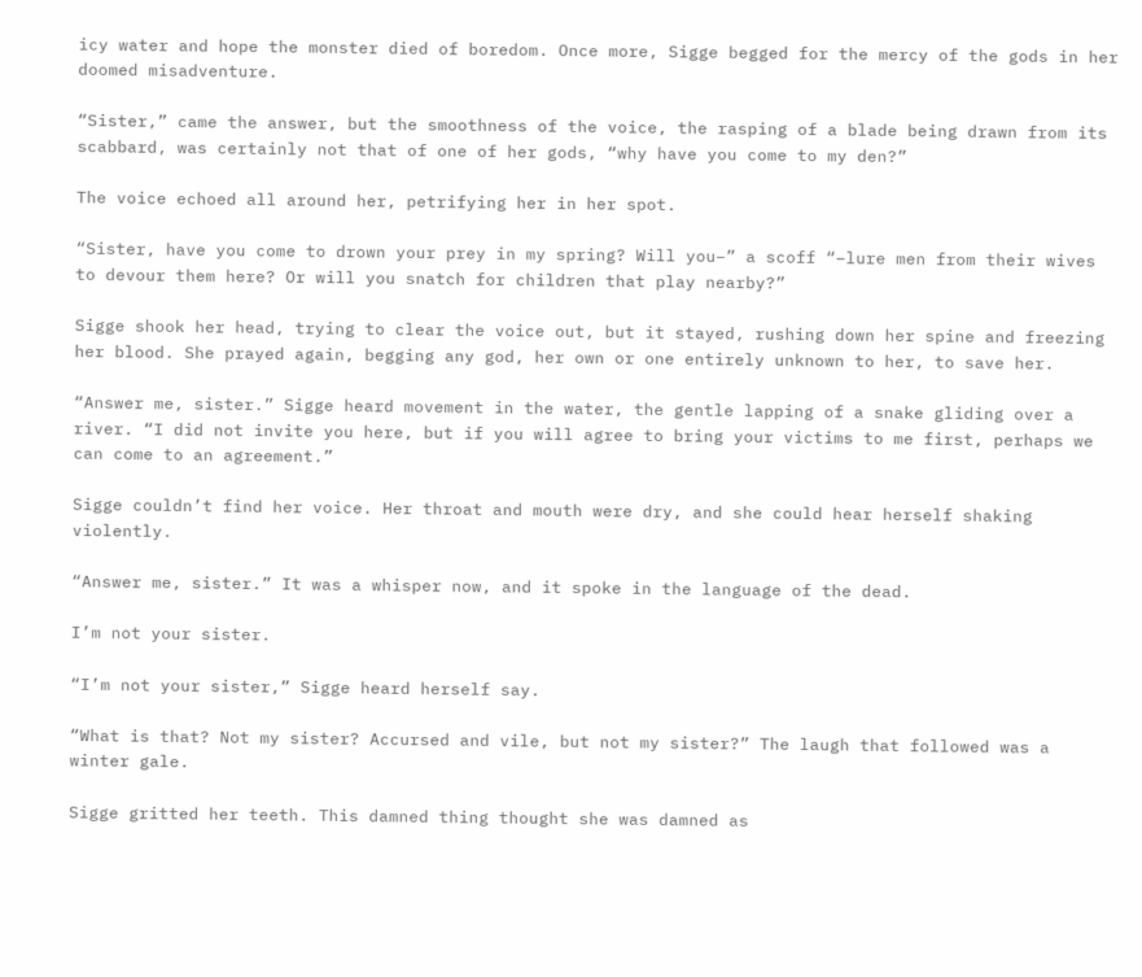icy water and hope the monster died of boredom. Once more, Sigge begged for the mercy of the gods in her doomed misadventure.

“Sister,” came the answer, but the smoothness of the voice, the rasping of a blade being drawn from its scabbard, was certainly not that of one of her gods, “why have you come to my den?”

The voice echoed all around her, petrifying her in her spot.

“Sister, have you come to drown your prey in my spring? Will you–” a scoff “–lure men from their wives to devour them here? Or will you snatch for children that play nearby?”

Sigge shook her head, trying to clear the voice out, but it stayed, rushing down her spine and freezing her blood. She prayed again, begging any god, her own or one entirely unknown to her, to save her.

“Answer me, sister.” Sigge heard movement in the water, the gentle lapping of a snake gliding over a river. “I did not invite you here, but if you will agree to bring your victims to me first, perhaps we can come to an agreement.”

Sigge couldn’t find her voice. Her throat and mouth were dry, and she could hear herself shaking violently.

“Answer me, sister.” It was a whisper now, and it spoke in the language of the dead.

I’m not your sister.

“I’m not your sister,” Sigge heard herself say.

“What is that? Not my sister? Accursed and vile, but not my sister?” The laugh that followed was a winter gale.

Sigge gritted her teeth. This damned thing thought she was damned as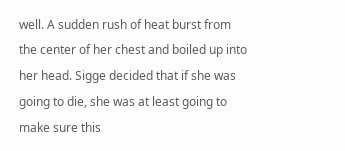well. A sudden rush of heat burst from the center of her chest and boiled up into her head. Sigge decided that if she was going to die, she was at least going to make sure this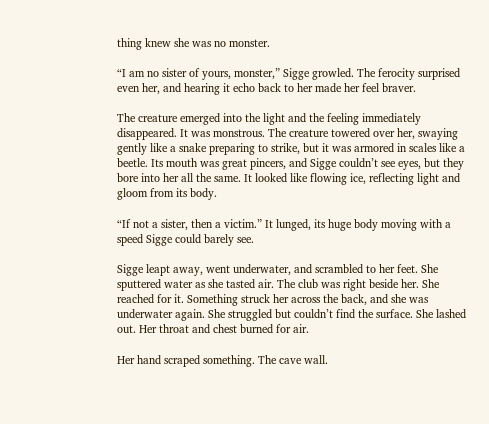thing knew she was no monster.

“I am no sister of yours, monster,” Sigge growled. The ferocity surprised even her, and hearing it echo back to her made her feel braver.

The creature emerged into the light and the feeling immediately disappeared. It was monstrous. The creature towered over her, swaying gently like a snake preparing to strike, but it was armored in scales like a beetle. Its mouth was great pincers, and Sigge couldn’t see eyes, but they bore into her all the same. It looked like flowing ice, reflecting light and gloom from its body.

“If not a sister, then a victim.” It lunged, its huge body moving with a speed Sigge could barely see.

Sigge leapt away, went underwater, and scrambled to her feet. She sputtered water as she tasted air. The club was right beside her. She reached for it. Something struck her across the back, and she was underwater again. She struggled but couldn’t find the surface. She lashed out. Her throat and chest burned for air.

Her hand scraped something. The cave wall.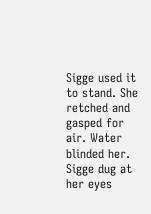Sigge used it to stand. She retched and gasped for air. Water blinded her. Sigge dug at her eyes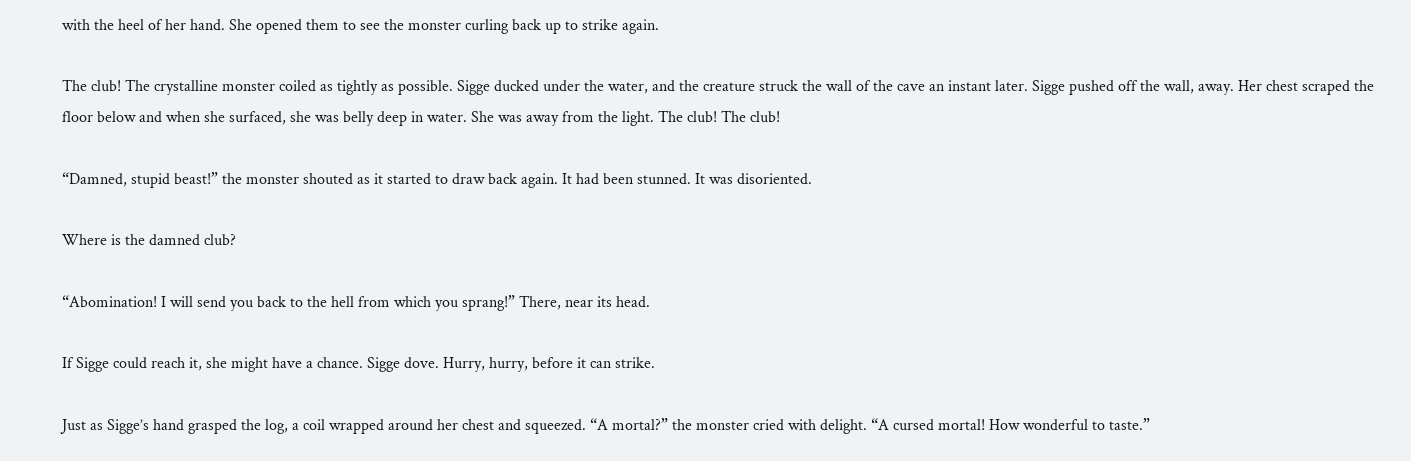with the heel of her hand. She opened them to see the monster curling back up to strike again.

The club! The crystalline monster coiled as tightly as possible. Sigge ducked under the water, and the creature struck the wall of the cave an instant later. Sigge pushed off the wall, away. Her chest scraped the floor below and when she surfaced, she was belly deep in water. She was away from the light. The club! The club!

“Damned, stupid beast!” the monster shouted as it started to draw back again. It had been stunned. It was disoriented.

Where is the damned club?

“Abomination! I will send you back to the hell from which you sprang!” There, near its head.

If Sigge could reach it, she might have a chance. Sigge dove. Hurry, hurry, before it can strike.

Just as Sigge’s hand grasped the log, a coil wrapped around her chest and squeezed. “A mortal?” the monster cried with delight. “A cursed mortal! How wonderful to taste.”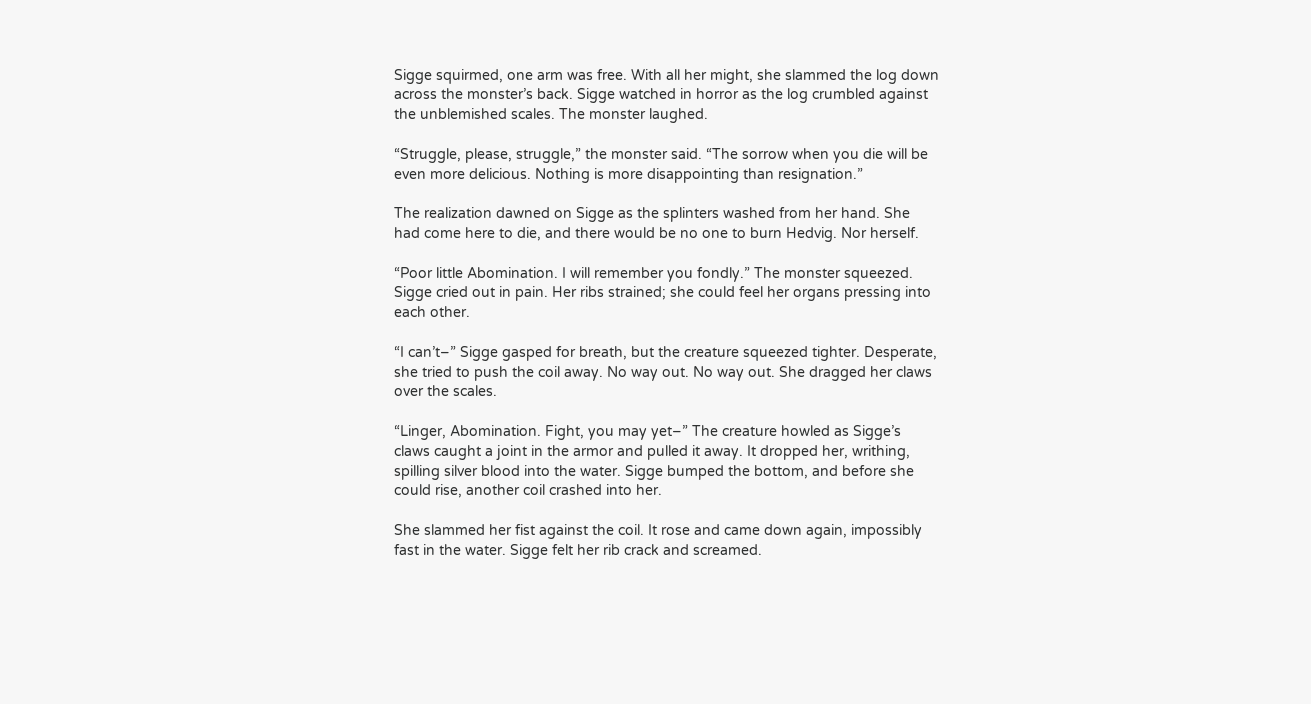Sigge squirmed, one arm was free. With all her might, she slammed the log down across the monster’s back. Sigge watched in horror as the log crumbled against the unblemished scales. The monster laughed.

“Struggle, please, struggle,” the monster said. “The sorrow when you die will be even more delicious. Nothing is more disappointing than resignation.”

The realization dawned on Sigge as the splinters washed from her hand. She had come here to die, and there would be no one to burn Hedvig. Nor herself.

“Poor little Abomination. I will remember you fondly.” The monster squeezed. Sigge cried out in pain. Her ribs strained; she could feel her organs pressing into each other.

“I can’t–” Sigge gasped for breath, but the creature squeezed tighter. Desperate, she tried to push the coil away. No way out. No way out. She dragged her claws over the scales.

“Linger, Abomination. Fight, you may yet–” The creature howled as Sigge’s claws caught a joint in the armor and pulled it away. It dropped her, writhing, spilling silver blood into the water. Sigge bumped the bottom, and before she could rise, another coil crashed into her.

She slammed her fist against the coil. It rose and came down again, impossibly fast in the water. Sigge felt her rib crack and screamed.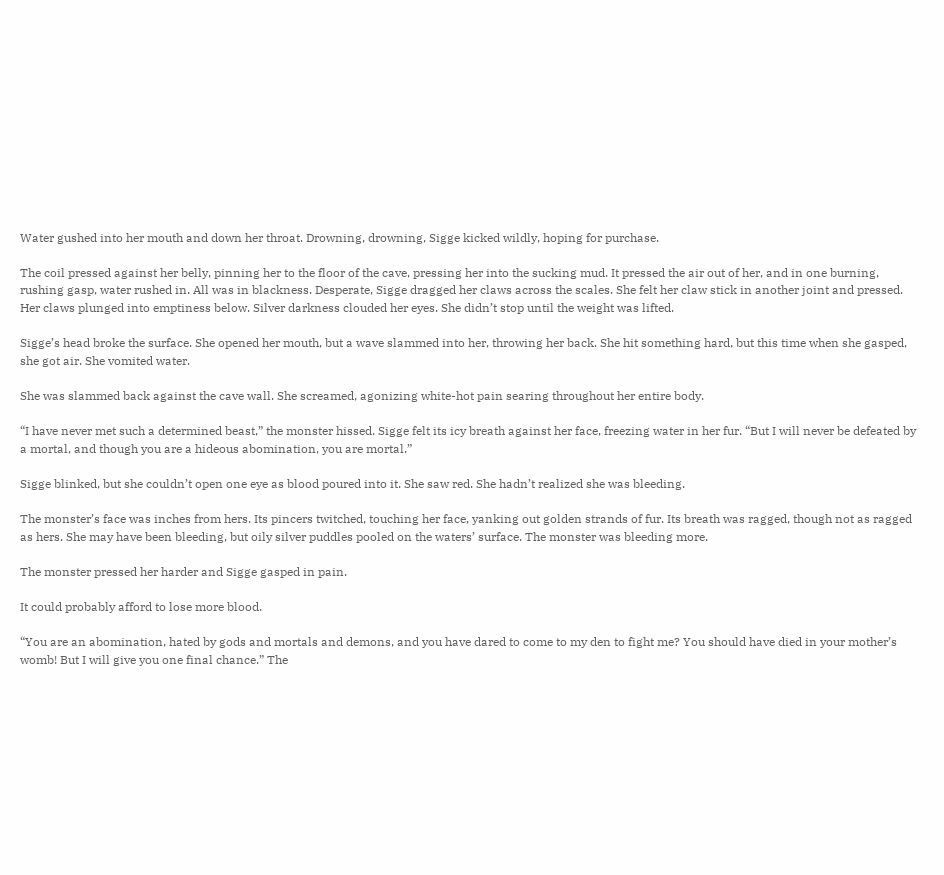Water gushed into her mouth and down her throat. Drowning, drowning, Sigge kicked wildly, hoping for purchase.

The coil pressed against her belly, pinning her to the floor of the cave, pressing her into the sucking mud. It pressed the air out of her, and in one burning, rushing gasp, water rushed in. All was in blackness. Desperate, Sigge dragged her claws across the scales. She felt her claw stick in another joint and pressed. Her claws plunged into emptiness below. Silver darkness clouded her eyes. She didn’t stop until the weight was lifted.

Sigge’s head broke the surface. She opened her mouth, but a wave slammed into her, throwing her back. She hit something hard, but this time when she gasped, she got air. She vomited water.

She was slammed back against the cave wall. She screamed, agonizing white-hot pain searing throughout her entire body.

“I have never met such a determined beast,” the monster hissed. Sigge felt its icy breath against her face, freezing water in her fur. “But I will never be defeated by a mortal, and though you are a hideous abomination, you are mortal.”

Sigge blinked, but she couldn’t open one eye as blood poured into it. She saw red. She hadn’t realized she was bleeding.

The monster’s face was inches from hers. Its pincers twitched, touching her face, yanking out golden strands of fur. Its breath was ragged, though not as ragged as hers. She may have been bleeding, but oily silver puddles pooled on the waters’ surface. The monster was bleeding more.

The monster pressed her harder and Sigge gasped in pain.

It could probably afford to lose more blood.

“You are an abomination, hated by gods and mortals and demons, and you have dared to come to my den to fight me? You should have died in your mother’s womb! But I will give you one final chance.” The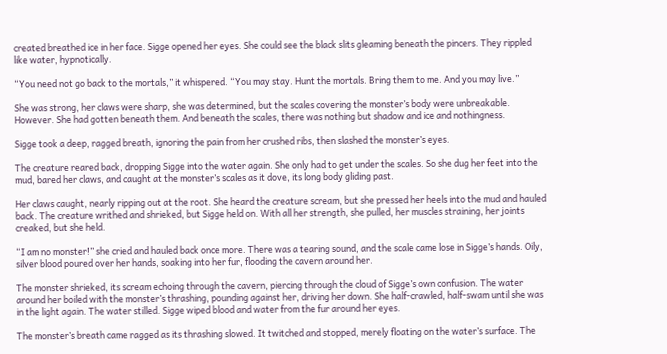created breathed ice in her face. Sigge opened her eyes. She could see the black slits gleaming beneath the pincers. They rippled like water, hypnotically.

“You need not go back to the mortals,” it whispered. “You may stay. Hunt the mortals. Bring them to me. And you may live.”

She was strong, her claws were sharp, she was determined, but the scales covering the monster’s body were unbreakable. However. She had gotten beneath them. And beneath the scales, there was nothing but shadow and ice and nothingness.

Sigge took a deep, ragged breath, ignoring the pain from her crushed ribs, then slashed the monster’s eyes.

The creature reared back, dropping Sigge into the water again. She only had to get under the scales. So she dug her feet into the mud, bared her claws, and caught at the monster’s scales as it dove, its long body gliding past.

Her claws caught, nearly ripping out at the root. She heard the creature scream, but she pressed her heels into the mud and hauled back. The creature writhed and shrieked, but Sigge held on. With all her strength, she pulled, her muscles straining, her joints creaked, but she held.

“I am no monster!” she cried and hauled back once more. There was a tearing sound, and the scale came lose in Sigge’s hands. Oily, silver blood poured over her hands, soaking into her fur, flooding the cavern around her.

The monster shrieked, its scream echoing through the cavern, piercing through the cloud of Sigge’s own confusion. The water around her boiled with the monster’s thrashing, pounding against her, driving her down. She half-crawled, half-swam until she was in the light again. The water stilled. Sigge wiped blood and water from the fur around her eyes.

The monster’s breath came ragged as its thrashing slowed. It twitched and stopped, merely floating on the water’s surface. The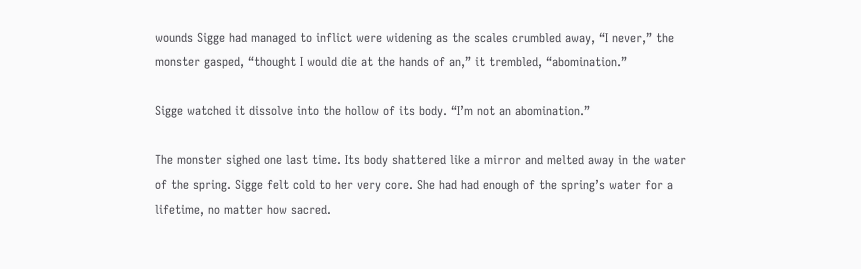wounds Sigge had managed to inflict were widening as the scales crumbled away, “I never,” the monster gasped, “thought I would die at the hands of an,” it trembled, “abomination.”

Sigge watched it dissolve into the hollow of its body. “I’m not an abomination.”

The monster sighed one last time. Its body shattered like a mirror and melted away in the water of the spring. Sigge felt cold to her very core. She had had enough of the spring’s water for a lifetime, no matter how sacred.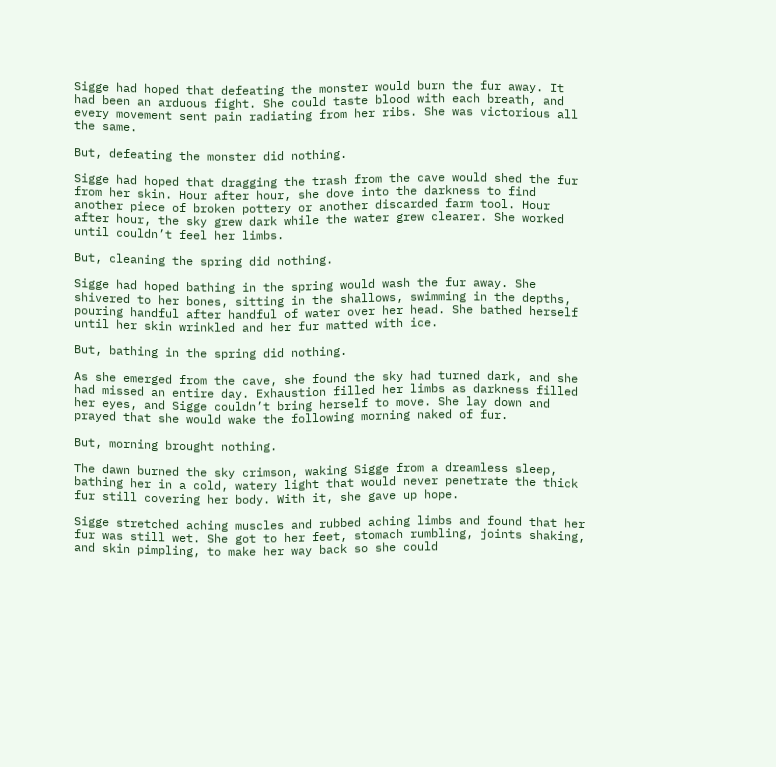Sigge had hoped that defeating the monster would burn the fur away. It had been an arduous fight. She could taste blood with each breath, and every movement sent pain radiating from her ribs. She was victorious all the same.

But, defeating the monster did nothing.

Sigge had hoped that dragging the trash from the cave would shed the fur from her skin. Hour after hour, she dove into the darkness to find another piece of broken pottery or another discarded farm tool. Hour after hour, the sky grew dark while the water grew clearer. She worked until couldn’t feel her limbs.

But, cleaning the spring did nothing.

Sigge had hoped bathing in the spring would wash the fur away. She shivered to her bones, sitting in the shallows, swimming in the depths, pouring handful after handful of water over her head. She bathed herself until her skin wrinkled and her fur matted with ice.

But, bathing in the spring did nothing.

As she emerged from the cave, she found the sky had turned dark, and she had missed an entire day. Exhaustion filled her limbs as darkness filled her eyes, and Sigge couldn’t bring herself to move. She lay down and prayed that she would wake the following morning naked of fur.

But, morning brought nothing.

The dawn burned the sky crimson, waking Sigge from a dreamless sleep, bathing her in a cold, watery light that would never penetrate the thick fur still covering her body. With it, she gave up hope.

Sigge stretched aching muscles and rubbed aching limbs and found that her fur was still wet. She got to her feet, stomach rumbling, joints shaking, and skin pimpling, to make her way back so she could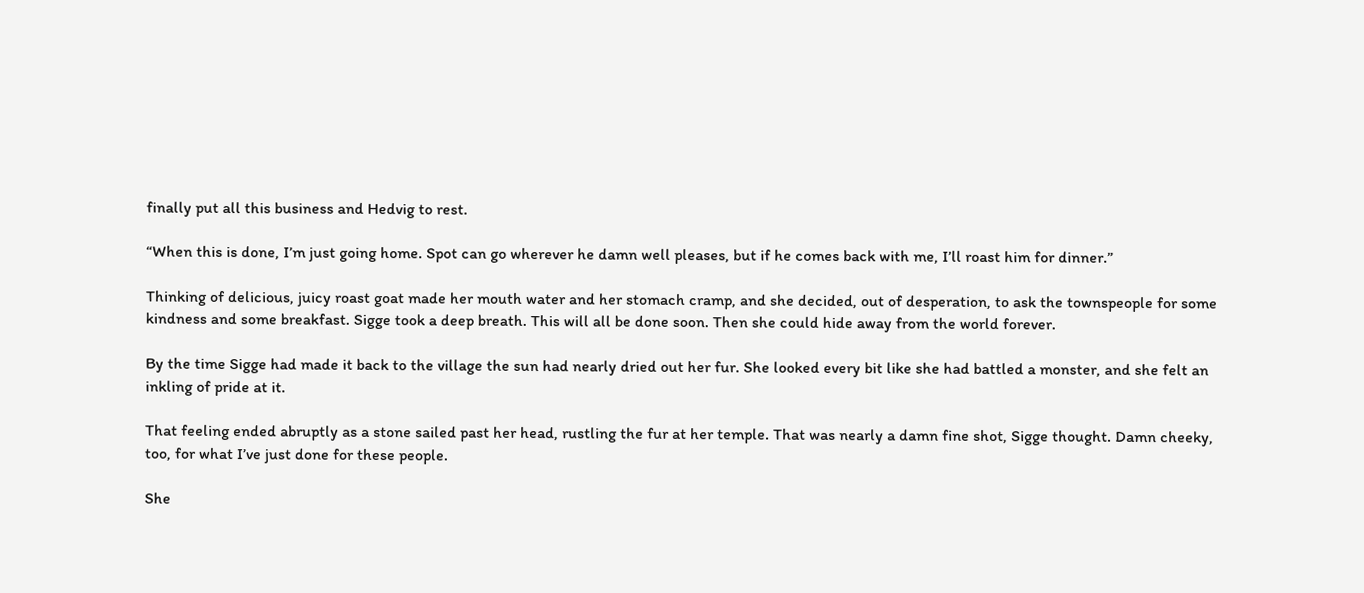finally put all this business and Hedvig to rest.

“When this is done, I’m just going home. Spot can go wherever he damn well pleases, but if he comes back with me, I’ll roast him for dinner.”

Thinking of delicious, juicy roast goat made her mouth water and her stomach cramp, and she decided, out of desperation, to ask the townspeople for some kindness and some breakfast. Sigge took a deep breath. This will all be done soon. Then she could hide away from the world forever.

By the time Sigge had made it back to the village the sun had nearly dried out her fur. She looked every bit like she had battled a monster, and she felt an inkling of pride at it.

That feeling ended abruptly as a stone sailed past her head, rustling the fur at her temple. That was nearly a damn fine shot, Sigge thought. Damn cheeky, too, for what I’ve just done for these people.

She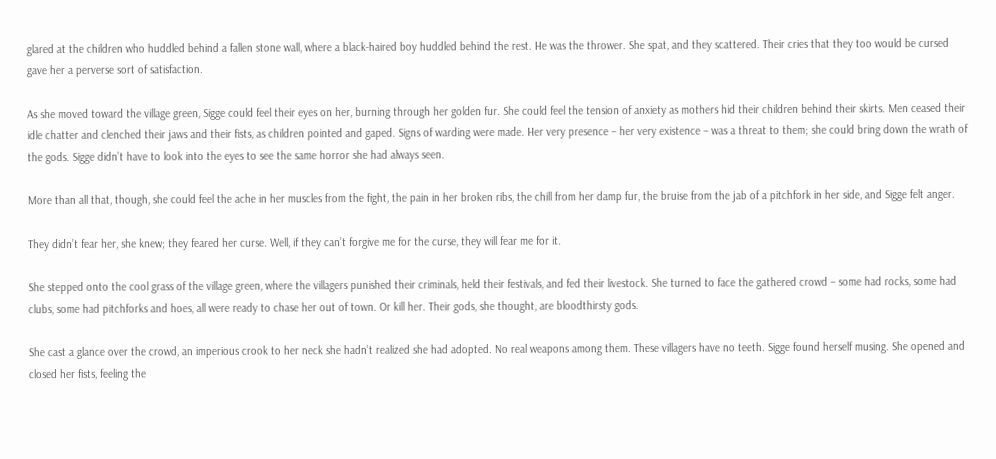glared at the children who huddled behind a fallen stone wall, where a black-haired boy huddled behind the rest. He was the thrower. She spat, and they scattered. Their cries that they too would be cursed gave her a perverse sort of satisfaction.

As she moved toward the village green, Sigge could feel their eyes on her, burning through her golden fur. She could feel the tension of anxiety as mothers hid their children behind their skirts. Men ceased their idle chatter and clenched their jaws and their fists, as children pointed and gaped. Signs of warding were made. Her very presence – her very existence – was a threat to them; she could bring down the wrath of the gods. Sigge didn’t have to look into the eyes to see the same horror she had always seen.

More than all that, though, she could feel the ache in her muscles from the fight, the pain in her broken ribs, the chill from her damp fur, the bruise from the jab of a pitchfork in her side, and Sigge felt anger.

They didn’t fear her, she knew; they feared her curse. Well, if they can’t forgive me for the curse, they will fear me for it.

She stepped onto the cool grass of the village green, where the villagers punished their criminals, held their festivals, and fed their livestock. She turned to face the gathered crowd – some had rocks, some had clubs, some had pitchforks and hoes, all were ready to chase her out of town. Or kill her. Their gods, she thought, are bloodthirsty gods.

She cast a glance over the crowd, an imperious crook to her neck she hadn’t realized she had adopted. No real weapons among them. These villagers have no teeth. Sigge found herself musing. She opened and closed her fists, feeling the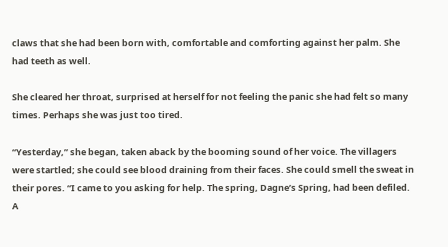claws that she had been born with, comfortable and comforting against her palm. She had teeth as well.

She cleared her throat, surprised at herself for not feeling the panic she had felt so many times. Perhaps she was just too tired.

“Yesterday,” she began, taken aback by the booming sound of her voice. The villagers were startled; she could see blood draining from their faces. She could smell the sweat in their pores. “I came to you asking for help. The spring, Dagne’s Spring, had been defiled. A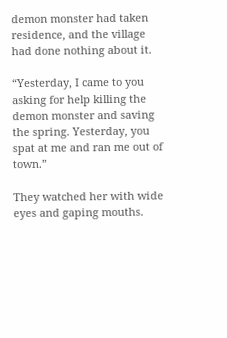demon monster had taken residence, and the village had done nothing about it.

“Yesterday, I came to you asking for help killing the demon monster and saving the spring. Yesterday, you spat at me and ran me out of town.”

They watched her with wide eyes and gaping mouths.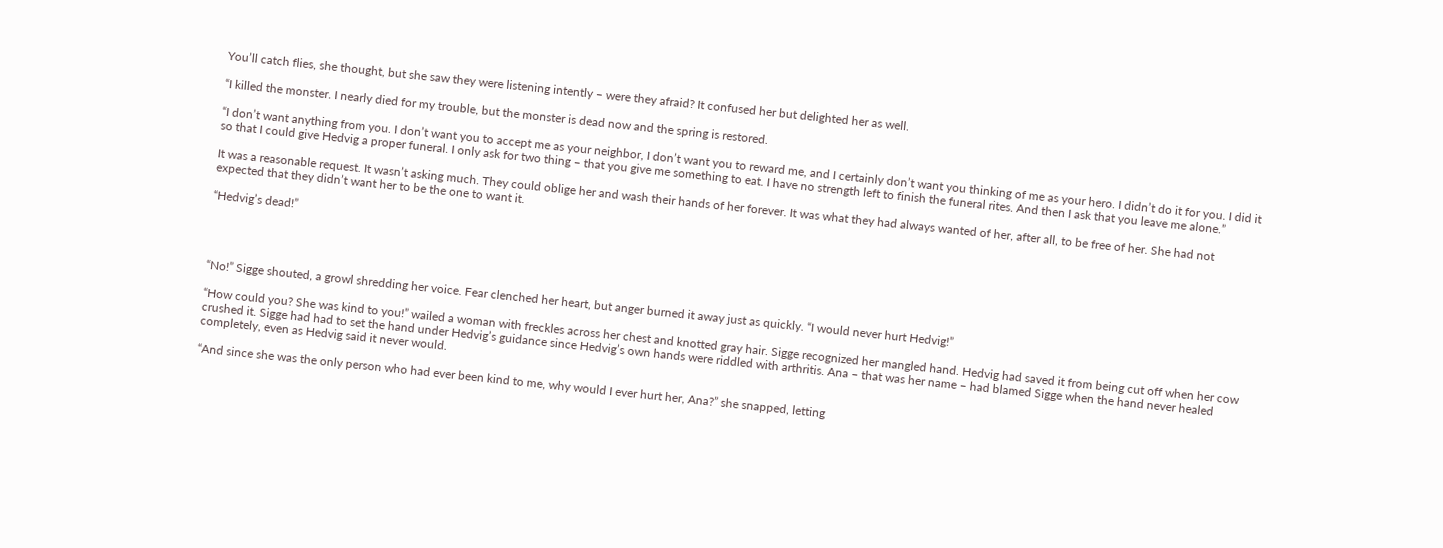You’ll catch flies, she thought, but she saw they were listening intently – were they afraid? It confused her but delighted her as well.

“I killed the monster. I nearly died for my trouble, but the monster is dead now and the spring is restored.

“I don’t want anything from you. I don’t want you to accept me as your neighbor, I don’t want you to reward me, and I certainly don’t want you thinking of me as your hero. I didn’t do it for you. I did it so that I could give Hedvig a proper funeral. I only ask for two thing – that you give me something to eat. I have no strength left to finish the funeral rites. And then I ask that you leave me alone.”

It was a reasonable request. It wasn’t asking much. They could oblige her and wash their hands of her forever. It was what they had always wanted of her, after all, to be free of her. She had not expected that they didn’t want her to be the one to want it.

“Hedvig’s dead!”




“No!” Sigge shouted, a growl shredding her voice. Fear clenched her heart, but anger burned it away just as quickly. “I would never hurt Hedvig!”

“How could you? She was kind to you!” wailed a woman with freckles across her chest and knotted gray hair. Sigge recognized her mangled hand. Hedvig had saved it from being cut off when her cow crushed it. Sigge had had to set the hand under Hedvig’s guidance since Hedvig’s own hands were riddled with arthritis. Ana – that was her name – had blamed Sigge when the hand never healed completely, even as Hedvig said it never would.

“And since she was the only person who had ever been kind to me, why would I ever hurt her, Ana?” she snapped, letting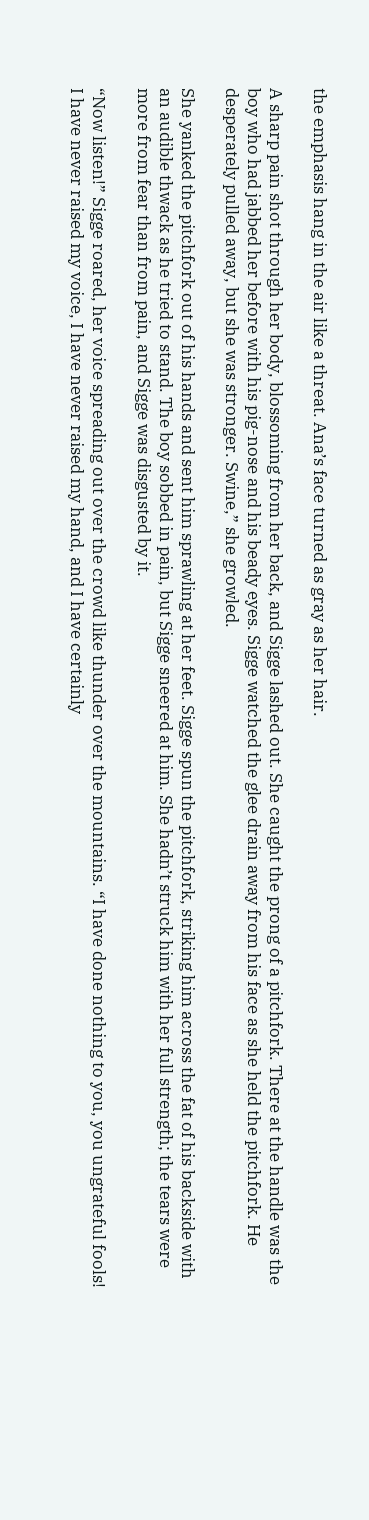the emphasis hang in the air like a threat. Ana’s face turned as gray as her hair.

A sharp pain shot through her body, blossoming from her back, and Sigge lashed out. She caught the prong of a pitchfork. There at the handle was the boy who had jabbed her before with his pig-nose and his beady eyes. Sigge watched the glee drain away from his face as she held the pitchfork. He desperately pulled away, but she was stronger. Swine,” she growled.

She yanked the pitchfork out of his hands and sent him sprawling at her feet. Sigge spun the pitchfork, striking him across the fat of his backside with an audible thwack as he tried to stand. The boy sobbed in pain, but Sigge sneered at him. She hadn’t struck him with her full strength; the tears were more from fear than from pain, and Sigge was disgusted by it.

“Now listen!” Sigge roared, her voice spreading out over the crowd like thunder over the mountains. “I have done nothing to you, you ungrateful fools! I have never raised my voice, I have never raised my hand, and I have certainly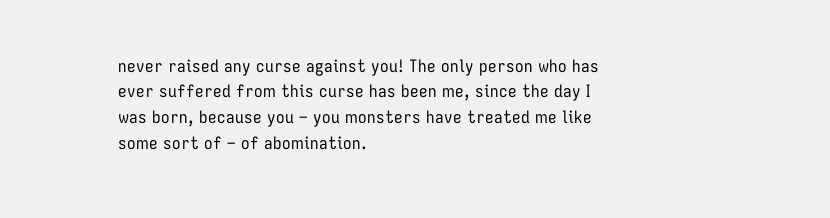never raised any curse against you! The only person who has ever suffered from this curse has been me, since the day I was born, because you – you monsters have treated me like some sort of – of abomination.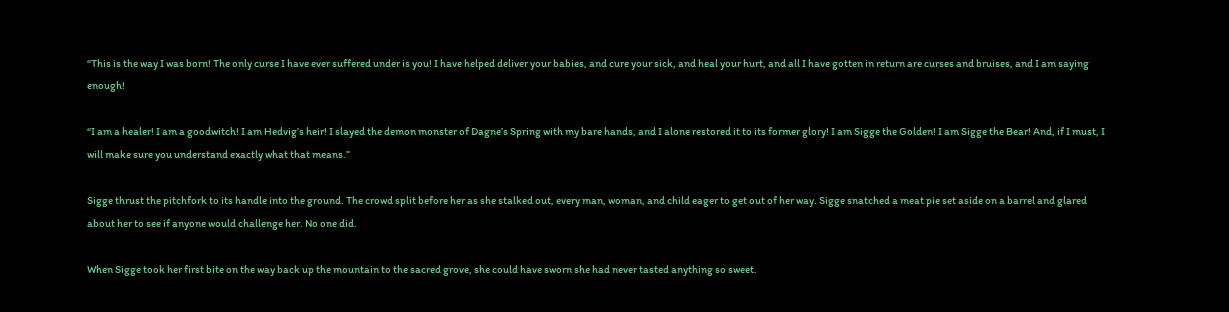“This is the way I was born! The only curse I have ever suffered under is you! I have helped deliver your babies, and cure your sick, and heal your hurt, and all I have gotten in return are curses and bruises, and I am saying enough!

“I am a healer! I am a goodwitch! I am Hedvig’s heir! I slayed the demon monster of Dagne’s Spring with my bare hands, and I alone restored it to its former glory! I am Sigge the Golden! I am Sigge the Bear! And, if I must, I will make sure you understand exactly what that means.”

Sigge thrust the pitchfork to its handle into the ground. The crowd split before her as she stalked out, every man, woman, and child eager to get out of her way. Sigge snatched a meat pie set aside on a barrel and glared about her to see if anyone would challenge her. No one did.

When Sigge took her first bite on the way back up the mountain to the sacred grove, she could have sworn she had never tasted anything so sweet.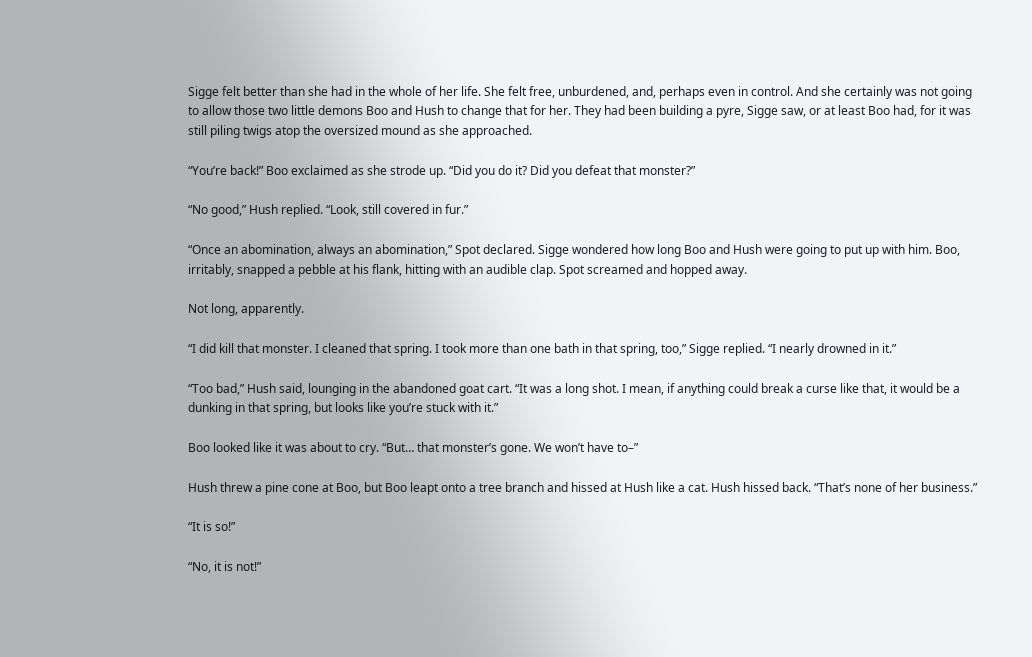Sigge felt better than she had in the whole of her life. She felt free, unburdened, and, perhaps even in control. And she certainly was not going to allow those two little demons Boo and Hush to change that for her. They had been building a pyre, Sigge saw, or at least Boo had, for it was still piling twigs atop the oversized mound as she approached.

“You’re back!” Boo exclaimed as she strode up. “Did you do it? Did you defeat that monster?”

“No good,” Hush replied. “Look, still covered in fur.”

“Once an abomination, always an abomination,” Spot declared. Sigge wondered how long Boo and Hush were going to put up with him. Boo, irritably, snapped a pebble at his flank, hitting with an audible clap. Spot screamed and hopped away.

Not long, apparently.

“I did kill that monster. I cleaned that spring. I took more than one bath in that spring, too,” Sigge replied. “I nearly drowned in it.”

“Too bad,” Hush said, lounging in the abandoned goat cart. “It was a long shot. I mean, if anything could break a curse like that, it would be a dunking in that spring, but looks like you’re stuck with it.”

Boo looked like it was about to cry. “But… that monster’s gone. We won’t have to–”

Hush threw a pine cone at Boo, but Boo leapt onto a tree branch and hissed at Hush like a cat. Hush hissed back. “That’s none of her business.”

“It is so!”

“No, it is not!”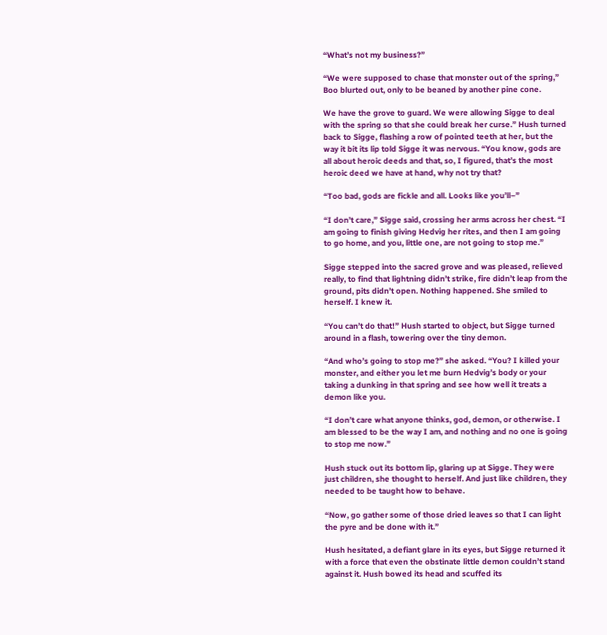“What’s not my business?”

“We were supposed to chase that monster out of the spring,” Boo blurted out, only to be beaned by another pine cone.

We have the grove to guard. We were allowing Sigge to deal with the spring so that she could break her curse.” Hush turned back to Sigge, flashing a row of pointed teeth at her, but the way it bit its lip told Sigge it was nervous. “You know, gods are all about heroic deeds and that, so, I figured, that’s the most heroic deed we have at hand, why not try that?

“Too bad, gods are fickle and all. Looks like you’ll–”

“I don’t care,” Sigge said, crossing her arms across her chest. “I am going to finish giving Hedvig her rites, and then I am going to go home, and you, little one, are not going to stop me.”

Sigge stepped into the sacred grove and was pleased, relieved really, to find that lightning didn’t strike, fire didn’t leap from the ground, pits didn’t open. Nothing happened. She smiled to herself. I knew it.

“You can’t do that!” Hush started to object, but Sigge turned around in a flash, towering over the tiny demon.

“And who’s going to stop me?” she asked. “You? I killed your monster, and either you let me burn Hedvig’s body or your taking a dunking in that spring and see how well it treats a demon like you.

“I don’t care what anyone thinks, god, demon, or otherwise. I am blessed to be the way I am, and nothing and no one is going to stop me now.”

Hush stuck out its bottom lip, glaring up at Sigge. They were just children, she thought to herself. And just like children, they needed to be taught how to behave.

“Now, go gather some of those dried leaves so that I can light the pyre and be done with it.”

Hush hesitated, a defiant glare in its eyes, but Sigge returned it with a force that even the obstinate little demon couldn’t stand against it. Hush bowed its head and scuffed its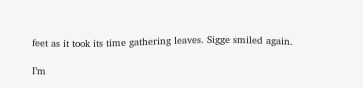feet as it took its time gathering leaves. Sigge smiled again.

I’m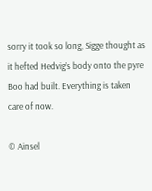sorry it took so long, Sigge thought as it hefted Hedvig’s body onto the pyre Boo had built. Everything is taken care of now.

© Ainsel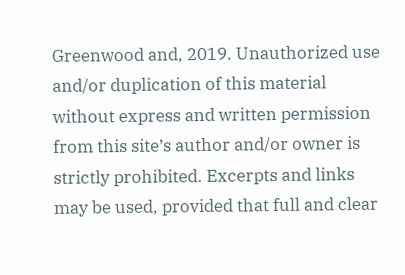Greenwood and, 2019. Unauthorized use and/or duplication of this material without express and written permission from this site’s author and/or owner is strictly prohibited. Excerpts and links may be used, provided that full and clear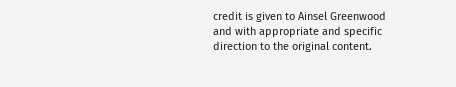credit is given to Ainsel Greenwood and with appropriate and specific direction to the original content.